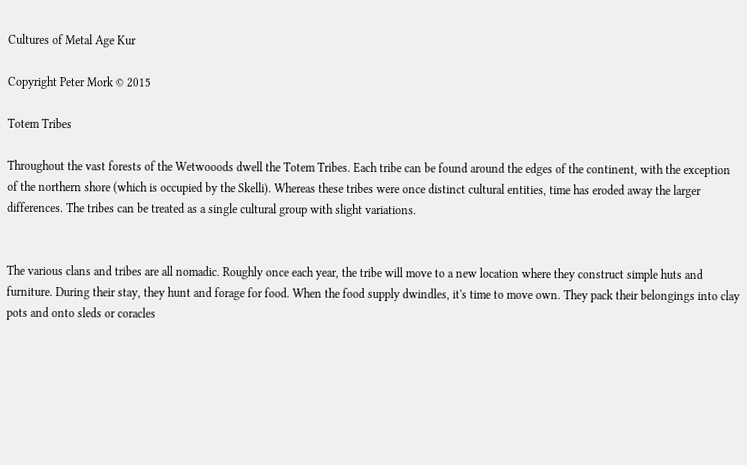Cultures of Metal Age Kur

Copyright Peter Mork © 2015

Totem Tribes

Throughout the vast forests of the Wetwooods dwell the Totem Tribes. Each tribe can be found around the edges of the continent, with the exception of the northern shore (which is occupied by the Skelli). Whereas these tribes were once distinct cultural entities, time has eroded away the larger differences. The tribes can be treated as a single cultural group with slight variations.


The various clans and tribes are all nomadic. Roughly once each year, the tribe will move to a new location where they construct simple huts and furniture. During their stay, they hunt and forage for food. When the food supply dwindles, it's time to move own. They pack their belongings into clay pots and onto sleds or coracles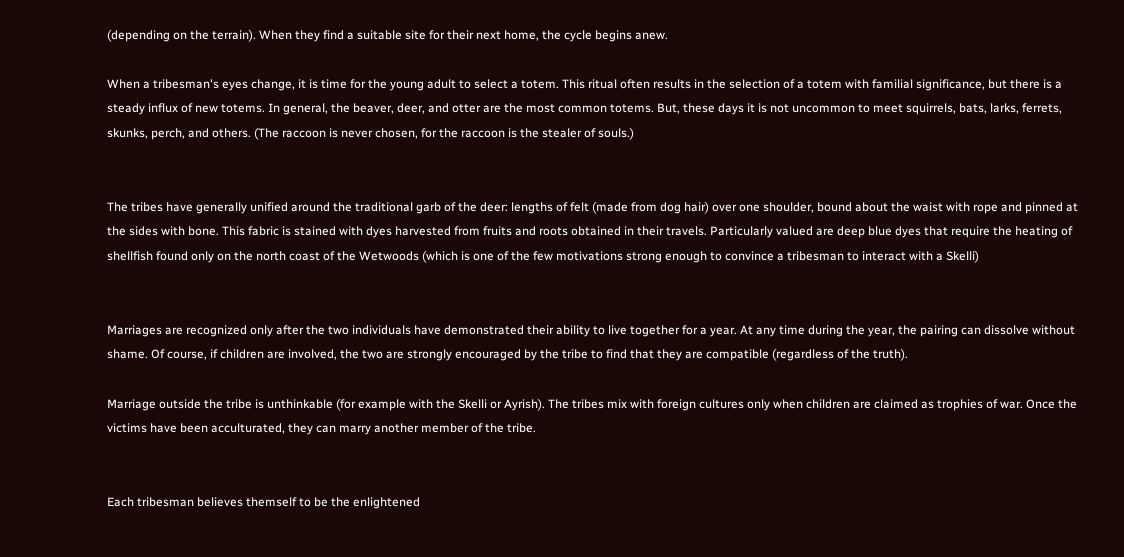(depending on the terrain). When they find a suitable site for their next home, the cycle begins anew.

When a tribesman's eyes change, it is time for the young adult to select a totem. This ritual often results in the selection of a totem with familial significance, but there is a steady influx of new totems. In general, the beaver, deer, and otter are the most common totems. But, these days it is not uncommon to meet squirrels, bats, larks, ferrets, skunks, perch, and others. (The raccoon is never chosen, for the raccoon is the stealer of souls.)


The tribes have generally unified around the traditional garb of the deer: lengths of felt (made from dog hair) over one shoulder, bound about the waist with rope and pinned at the sides with bone. This fabric is stained with dyes harvested from fruits and roots obtained in their travels. Particularly valued are deep blue dyes that require the heating of shellfish found only on the north coast of the Wetwoods (which is one of the few motivations strong enough to convince a tribesman to interact with a Skelli)


Marriages are recognized only after the two individuals have demonstrated their ability to live together for a year. At any time during the year, the pairing can dissolve without shame. Of course, if children are involved, the two are strongly encouraged by the tribe to find that they are compatible (regardless of the truth).

Marriage outside the tribe is unthinkable (for example with the Skelli or Ayrish). The tribes mix with foreign cultures only when children are claimed as trophies of war. Once the victims have been acculturated, they can marry another member of the tribe.


Each tribesman believes themself to be the enlightened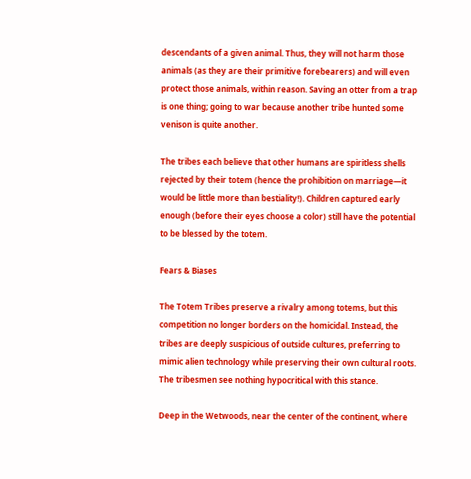descendants of a given animal. Thus, they will not harm those animals (as they are their primitive forebearers) and will even protect those animals, within reason. Saving an otter from a trap is one thing; going to war because another tribe hunted some venison is quite another.

The tribes each believe that other humans are spiritless shells rejected by their totem (hence the prohibition on marriage—it would be little more than bestiality!). Children captured early enough (before their eyes choose a color) still have the potential to be blessed by the totem.

Fears & Biases

The Totem Tribes preserve a rivalry among totems, but this competition no longer borders on the homicidal. Instead, the tribes are deeply suspicious of outside cultures, preferring to mimic alien technology while preserving their own cultural roots. The tribesmen see nothing hypocritical with this stance.

Deep in the Wetwoods, near the center of the continent, where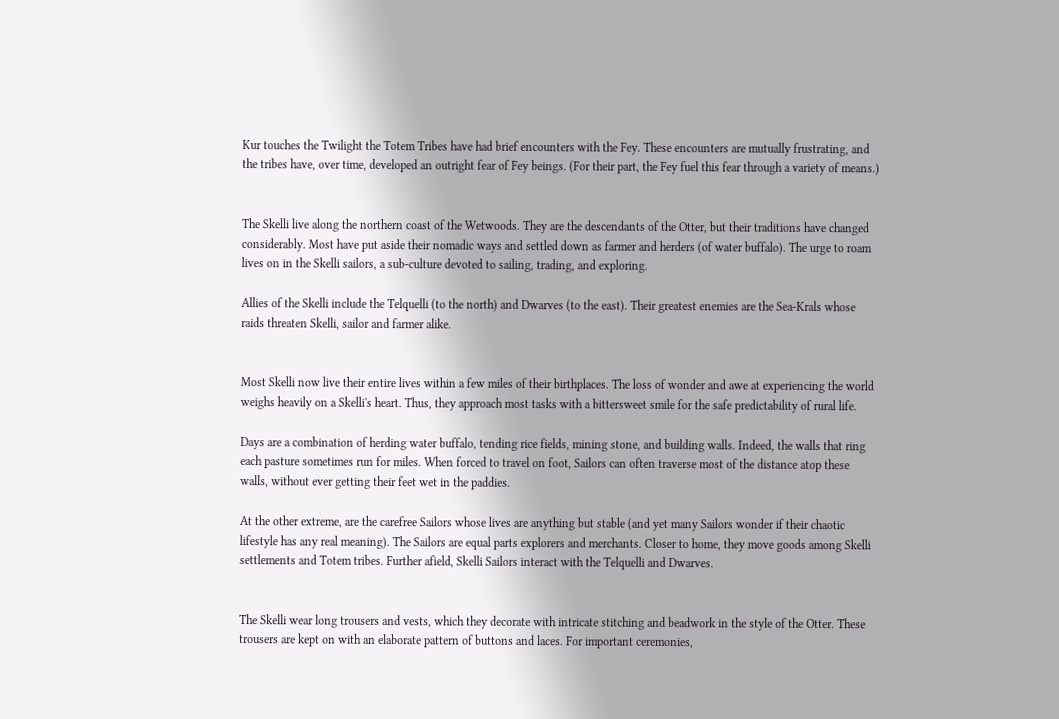Kur touches the Twilight the Totem Tribes have had brief encounters with the Fey. These encounters are mutually frustrating, and the tribes have, over time, developed an outright fear of Fey beings. (For their part, the Fey fuel this fear through a variety of means.)


The Skelli live along the northern coast of the Wetwoods. They are the descendants of the Otter, but their traditions have changed considerably. Most have put aside their nomadic ways and settled down as farmer and herders (of water buffalo). The urge to roam lives on in the Skelli sailors, a sub-culture devoted to sailing, trading, and exploring.

Allies of the Skelli include the Telquelli (to the north) and Dwarves (to the east). Their greatest enemies are the Sea-Krals whose raids threaten Skelli, sailor and farmer alike.


Most Skelli now live their entire lives within a few miles of their birthplaces. The loss of wonder and awe at experiencing the world weighs heavily on a Skelli's heart. Thus, they approach most tasks with a bittersweet smile for the safe predictability of rural life.

Days are a combination of herding water buffalo, tending rice fields, mining stone, and building walls. Indeed, the walls that ring each pasture sometimes run for miles. When forced to travel on foot, Sailors can often traverse most of the distance atop these walls, without ever getting their feet wet in the paddies.

At the other extreme, are the carefree Sailors whose lives are anything but stable (and yet many Sailors wonder if their chaotic lifestyle has any real meaning). The Sailors are equal parts explorers and merchants. Closer to home, they move goods among Skelli settlements and Totem tribes. Further afield, Skelli Sailors interact with the Telquelli and Dwarves.


The Skelli wear long trousers and vests, which they decorate with intricate stitching and beadwork in the style of the Otter. These trousers are kept on with an elaborate pattern of buttons and laces. For important ceremonies,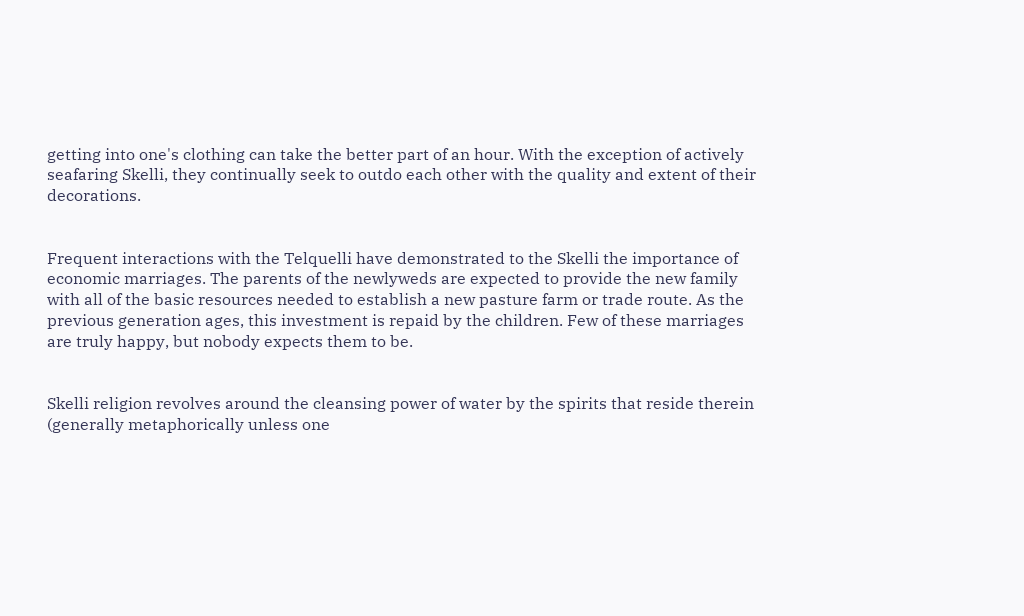getting into one's clothing can take the better part of an hour. With the exception of actively seafaring Skelli, they continually seek to outdo each other with the quality and extent of their decorations.


Frequent interactions with the Telquelli have demonstrated to the Skelli the importance of economic marriages. The parents of the newlyweds are expected to provide the new family with all of the basic resources needed to establish a new pasture farm or trade route. As the previous generation ages, this investment is repaid by the children. Few of these marriages are truly happy, but nobody expects them to be.


Skelli religion revolves around the cleansing power of water by the spirits that reside therein (generally metaphorically unless one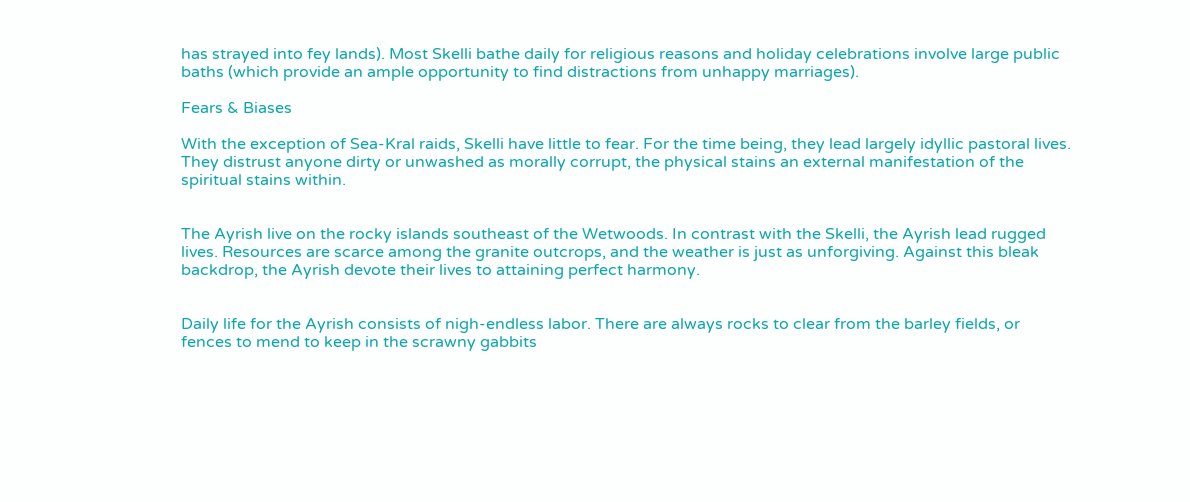has strayed into fey lands). Most Skelli bathe daily for religious reasons and holiday celebrations involve large public baths (which provide an ample opportunity to find distractions from unhappy marriages).

Fears & Biases

With the exception of Sea-Kral raids, Skelli have little to fear. For the time being, they lead largely idyllic pastoral lives. They distrust anyone dirty or unwashed as morally corrupt, the physical stains an external manifestation of the spiritual stains within.


The Ayrish live on the rocky islands southeast of the Wetwoods. In contrast with the Skelli, the Ayrish lead rugged lives. Resources are scarce among the granite outcrops, and the weather is just as unforgiving. Against this bleak backdrop, the Ayrish devote their lives to attaining perfect harmony.


Daily life for the Ayrish consists of nigh-endless labor. There are always rocks to clear from the barley fields, or fences to mend to keep in the scrawny gabbits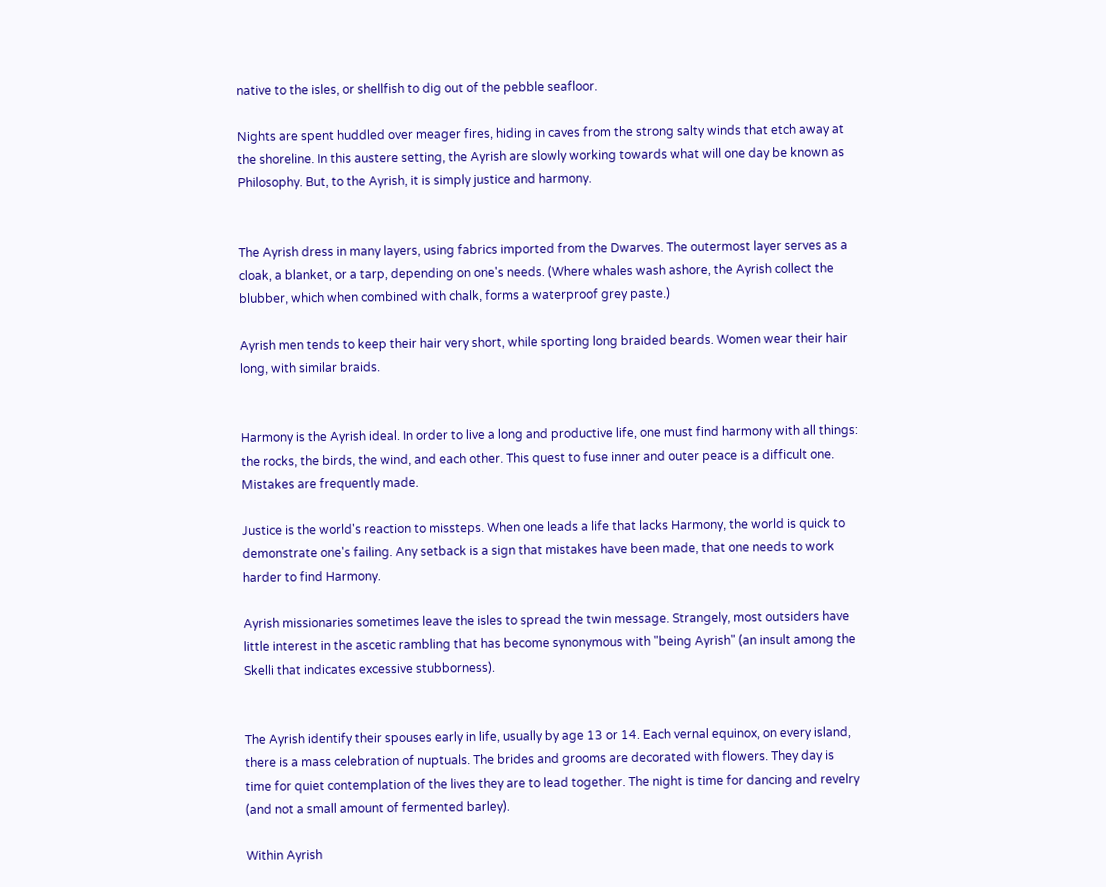native to the isles, or shellfish to dig out of the pebble seafloor.

Nights are spent huddled over meager fires, hiding in caves from the strong salty winds that etch away at the shoreline. In this austere setting, the Ayrish are slowly working towards what will one day be known as Philosophy. But, to the Ayrish, it is simply justice and harmony.


The Ayrish dress in many layers, using fabrics imported from the Dwarves. The outermost layer serves as a cloak, a blanket, or a tarp, depending on one's needs. (Where whales wash ashore, the Ayrish collect the blubber, which when combined with chalk, forms a waterproof grey paste.)

Ayrish men tends to keep their hair very short, while sporting long braided beards. Women wear their hair long, with similar braids.


Harmony is the Ayrish ideal. In order to live a long and productive life, one must find harmony with all things: the rocks, the birds, the wind, and each other. This quest to fuse inner and outer peace is a difficult one. Mistakes are frequently made.

Justice is the world's reaction to missteps. When one leads a life that lacks Harmony, the world is quick to demonstrate one's failing. Any setback is a sign that mistakes have been made, that one needs to work harder to find Harmony.

Ayrish missionaries sometimes leave the isles to spread the twin message. Strangely, most outsiders have little interest in the ascetic rambling that has become synonymous with "being Ayrish" (an insult among the Skelli that indicates excessive stubborness).


The Ayrish identify their spouses early in life, usually by age 13 or 14. Each vernal equinox, on every island, there is a mass celebration of nuptuals. The brides and grooms are decorated with flowers. They day is time for quiet contemplation of the lives they are to lead together. The night is time for dancing and revelry (and not a small amount of fermented barley).

Within Ayrish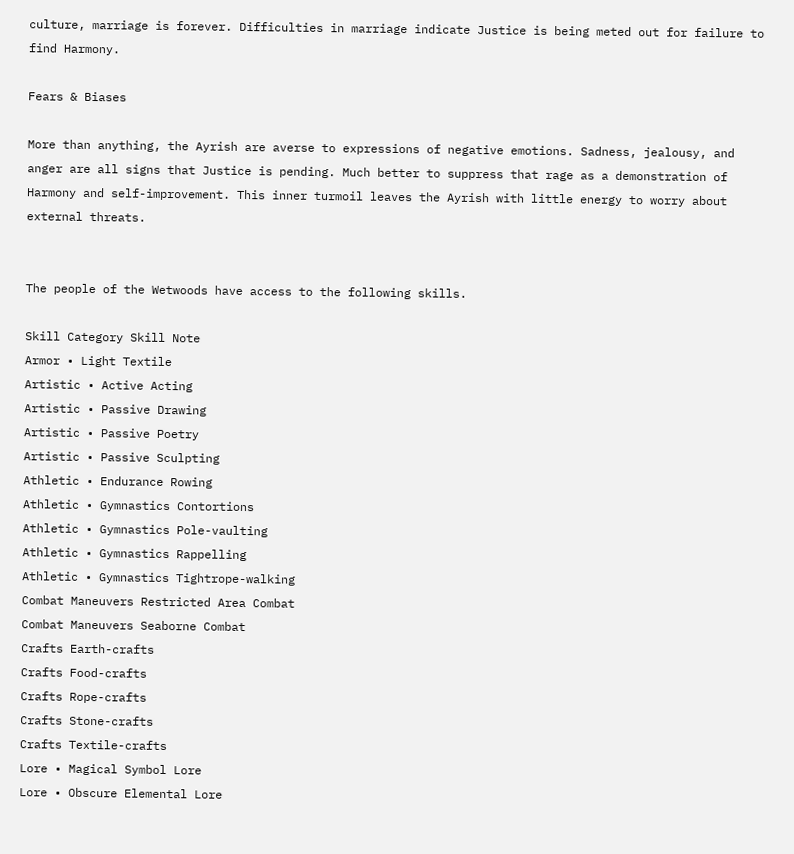culture, marriage is forever. Difficulties in marriage indicate Justice is being meted out for failure to find Harmony.

Fears & Biases

More than anything, the Ayrish are averse to expressions of negative emotions. Sadness, jealousy, and anger are all signs that Justice is pending. Much better to suppress that rage as a demonstration of Harmony and self-improvement. This inner turmoil leaves the Ayrish with little energy to worry about external threats.


The people of the Wetwoods have access to the following skills.

Skill Category Skill Note
Armor • Light Textile
Artistic • Active Acting
Artistic • Passive Drawing
Artistic • Passive Poetry
Artistic • Passive Sculpting
Athletic • Endurance Rowing
Athletic • Gymnastics Contortions
Athletic • Gymnastics Pole-vaulting
Athletic • Gymnastics Rappelling
Athletic • Gymnastics Tightrope-walking
Combat Maneuvers Restricted Area Combat
Combat Maneuvers Seaborne Combat
Crafts Earth-crafts
Crafts Food-crafts
Crafts Rope-crafts
Crafts Stone-crafts
Crafts Textile-crafts
Lore • Magical Symbol Lore
Lore • Obscure Elemental Lore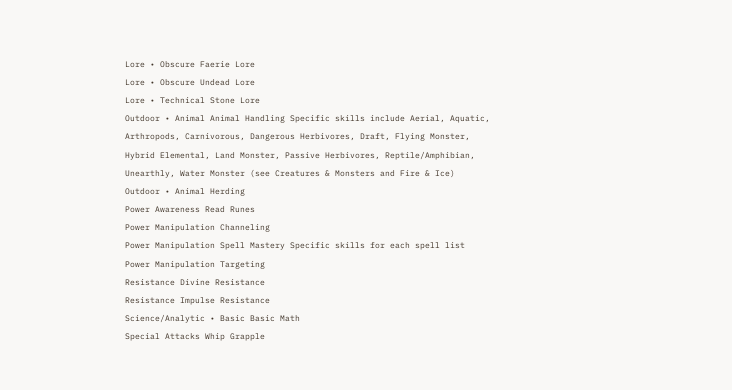Lore • Obscure Faerie Lore
Lore • Obscure Undead Lore
Lore • Technical Stone Lore
Outdoor • Animal Animal Handling Specific skills include Aerial, Aquatic, Arthropods, Carnivorous, Dangerous Herbivores, Draft, Flying Monster, Hybrid Elemental, Land Monster, Passive Herbivores, Reptile/Amphibian, Unearthly, Water Monster (see Creatures & Monsters and Fire & Ice)
Outdoor • Animal Herding
Power Awareness Read Runes
Power Manipulation Channeling
Power Manipulation Spell Mastery Specific skills for each spell list
Power Manipulation Targeting
Resistance Divine Resistance
Resistance Impulse Resistance
Science/Analytic • Basic Basic Math
Special Attacks Whip Grapple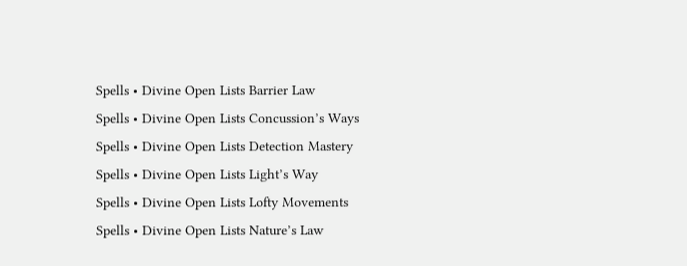Spells • Divine Open Lists Barrier Law
Spells • Divine Open Lists Concussion’s Ways
Spells • Divine Open Lists Detection Mastery
Spells • Divine Open Lists Light’s Way
Spells • Divine Open Lists Lofty Movements
Spells • Divine Open Lists Nature’s Law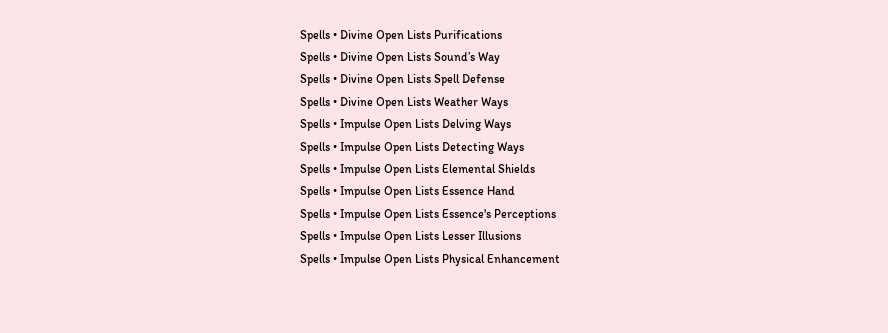Spells • Divine Open Lists Purifications
Spells • Divine Open Lists Sound’s Way
Spells • Divine Open Lists Spell Defense
Spells • Divine Open Lists Weather Ways
Spells • Impulse Open Lists Delving Ways
Spells • Impulse Open Lists Detecting Ways
Spells • Impulse Open Lists Elemental Shields
Spells • Impulse Open Lists Essence Hand
Spells • Impulse Open Lists Essence's Perceptions
Spells • Impulse Open Lists Lesser Illusions
Spells • Impulse Open Lists Physical Enhancement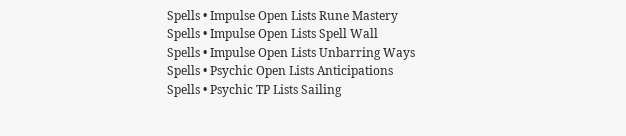Spells • Impulse Open Lists Rune Mastery
Spells • Impulse Open Lists Spell Wall
Spells • Impulse Open Lists Unbarring Ways
Spells • Psychic Open Lists Anticipations
Spells • Psychic TP Lists Sailing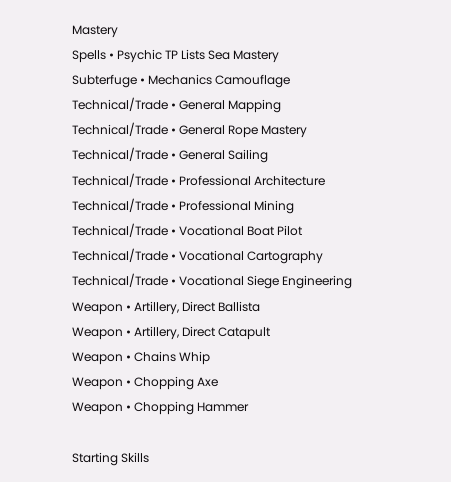Mastery
Spells • Psychic TP Lists Sea Mastery
Subterfuge • Mechanics Camouflage
Technical/Trade • General Mapping
Technical/Trade • General Rope Mastery
Technical/Trade • General Sailing
Technical/Trade • Professional Architecture
Technical/Trade • Professional Mining
Technical/Trade • Vocational Boat Pilot
Technical/Trade • Vocational Cartography
Technical/Trade • Vocational Siege Engineering
Weapon • Artillery, Direct Ballista
Weapon • Artillery, Direct Catapult
Weapon • Chains Whip
Weapon • Chopping Axe
Weapon • Chopping Hammer

Starting Skills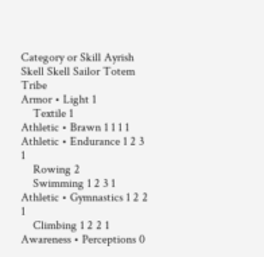Category or Skill Ayrish Skell Skell Sailor Totem Tribe
Armor • Light 1
    Textile 1
Athletic • Brawn 1 1 1 1
Athletic • Endurance 1 2 3 1
    Rowing 2
    Swimming 1 2 3 1
Athletic • Gymnastics 1 2 2 1
    Climbing 1 2 2 1
Awareness • Perceptions 0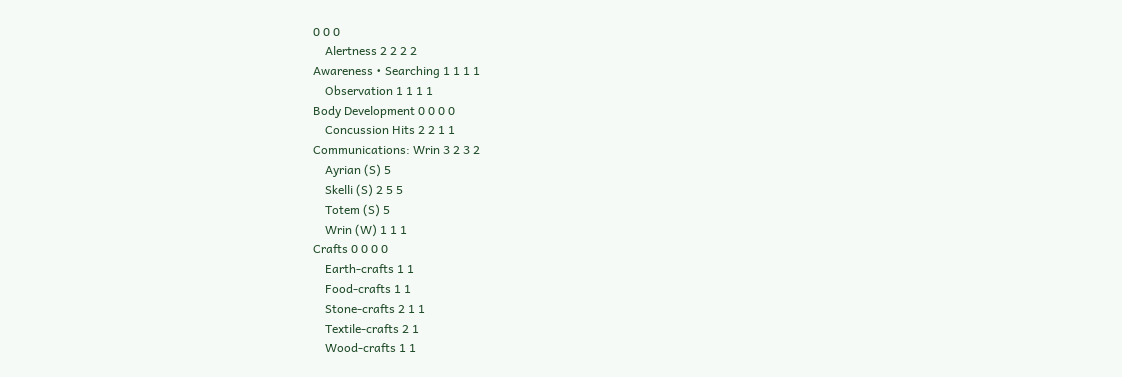0 0 0
    Alertness 2 2 2 2
Awareness • Searching 1 1 1 1
    Observation 1 1 1 1
Body Development 0 0 0 0
    Concussion Hits 2 2 1 1
Communications: Wrin 3 2 3 2
    Ayrian (S) 5
    Skelli (S) 2 5 5
    Totem (S) 5
    Wrin (W) 1 1 1
Crafts 0 0 0 0
    Earth-crafts 1 1
    Food-crafts 1 1
    Stone-crafts 2 1 1
    Textile-crafts 2 1
    Wood-crafts 1 1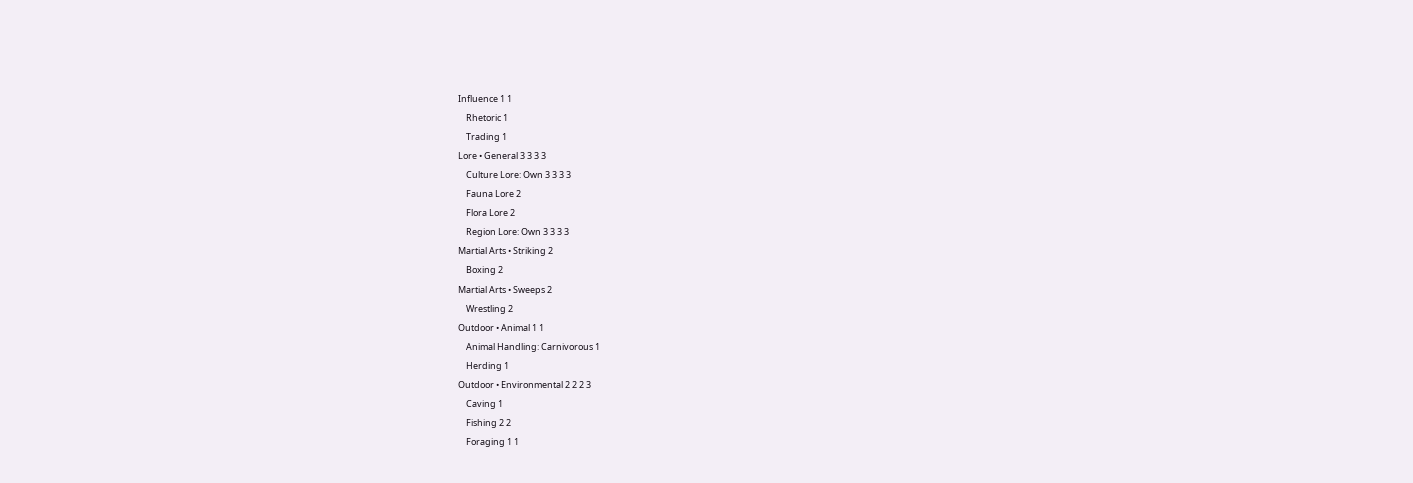Influence 1 1
    Rhetoric 1
    Trading 1
Lore • General 3 3 3 3
    Culture Lore: Own 3 3 3 3
    Fauna Lore 2
    Flora Lore 2
    Region Lore: Own 3 3 3 3
Martial Arts • Striking 2
    Boxing 2
Martial Arts • Sweeps 2
    Wrestling 2
Outdoor • Animal 1 1
    Animal Handling: Carnivorous 1
    Herding 1
Outdoor • Environmental 2 2 2 3
    Caving 1
    Fishing 2 2
    Foraging 1 1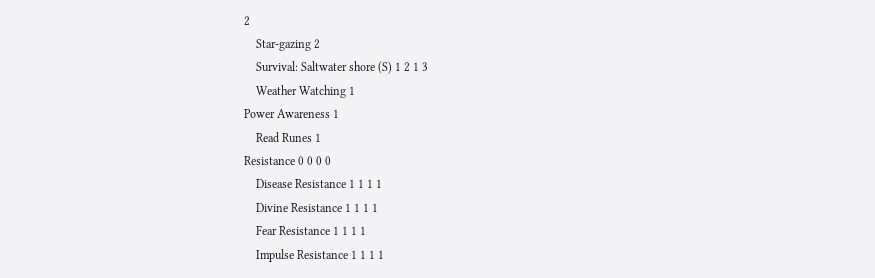2
    Star-gazing 2
    Survival: Saltwater shore (S) 1 2 1 3
    Weather Watching 1
Power Awareness 1
    Read Runes 1
Resistance 0 0 0 0
    Disease Resistance 1 1 1 1
    Divine Resistance 1 1 1 1
    Fear Resistance 1 1 1 1
    Impulse Resistance 1 1 1 1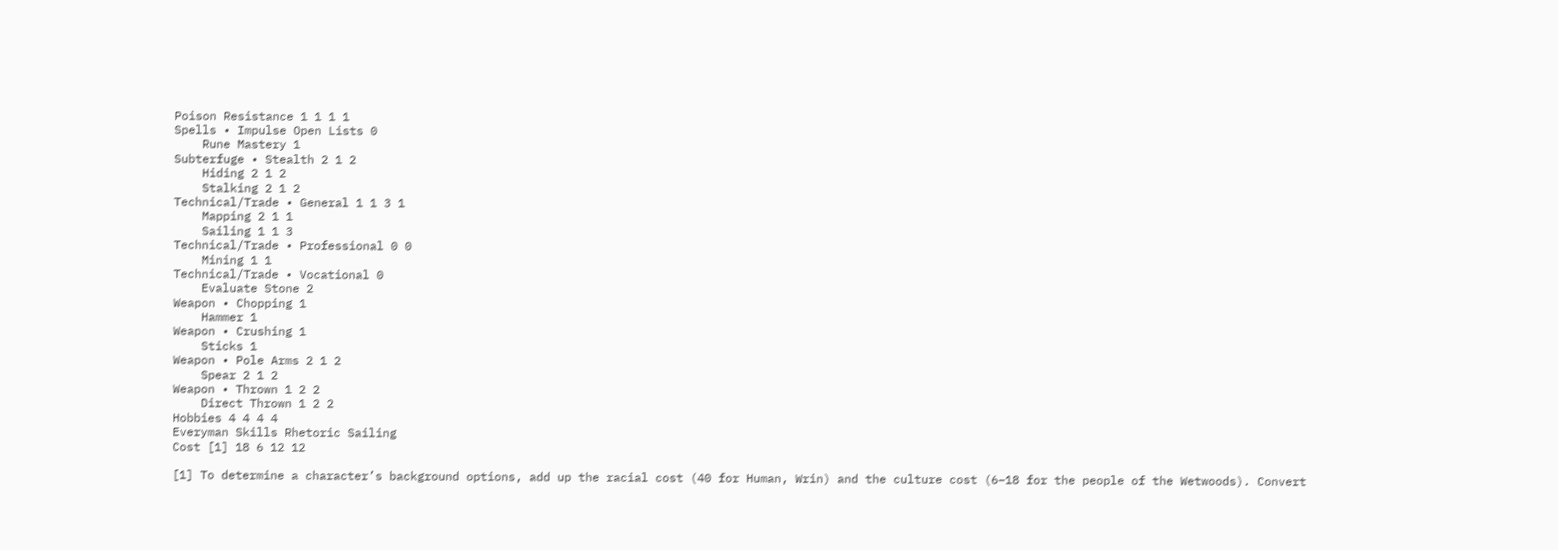Poison Resistance 1 1 1 1
Spells • Impulse Open Lists 0
    Rune Mastery 1
Subterfuge • Stealth 2 1 2
    Hiding 2 1 2
    Stalking 2 1 2
Technical/Trade • General 1 1 3 1
    Mapping 2 1 1
    Sailing 1 1 3
Technical/Trade • Professional 0 0
    Mining 1 1
Technical/Trade • Vocational 0
    Evaluate Stone 2
Weapon • Chopping 1
    Hammer 1
Weapon • Crushing 1
    Sticks 1
Weapon • Pole Arms 2 1 2
    Spear 2 1 2
Weapon • Thrown 1 2 2
    Direct Thrown 1 2 2
Hobbies 4 4 4 4
Everyman Skills Rhetoric Sailing
Cost [1] 18 6 12 12

[1] To determine a character’s background options, add up the racial cost (40 for Human, Wrin) and the culture cost (6–18 for the people of the Wetwoods). Convert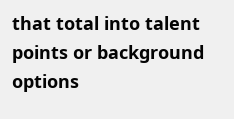that total into talent points or background options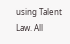using Talent Law. All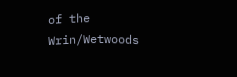of the Wrin/Wetwoods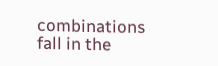combinations fall in the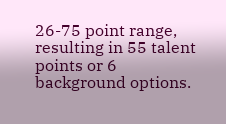26-75 point range, resulting in 55 talent points or 6 background options.